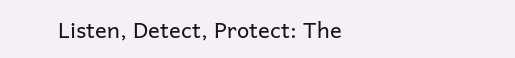Listen, Detect, Protect: The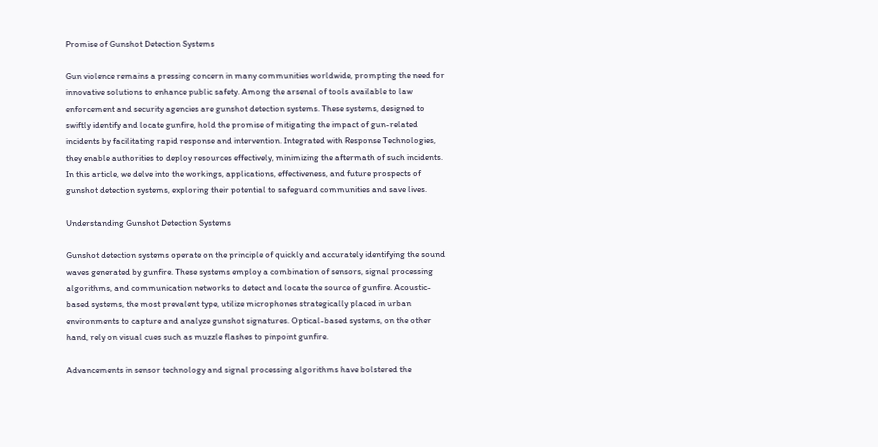Promise of Gunshot Detection Systems

Gun violence remains a pressing concern in many communities worldwide, prompting the need for innovative solutions to enhance public safety. Among the arsenal of tools available to law enforcement and security agencies are gunshot detection systems. These systems, designed to swiftly identify and locate gunfire, hold the promise of mitigating the impact of gun-related incidents by facilitating rapid response and intervention. Integrated with Response Technologies, they enable authorities to deploy resources effectively, minimizing the aftermath of such incidents. In this article, we delve into the workings, applications, effectiveness, and future prospects of gunshot detection systems, exploring their potential to safeguard communities and save lives.

Understanding Gunshot Detection Systems

Gunshot detection systems operate on the principle of quickly and accurately identifying the sound waves generated by gunfire. These systems employ a combination of sensors, signal processing algorithms, and communication networks to detect and locate the source of gunfire. Acoustic-based systems, the most prevalent type, utilize microphones strategically placed in urban environments to capture and analyze gunshot signatures. Optical-based systems, on the other hand, rely on visual cues such as muzzle flashes to pinpoint gunfire.

Advancements in sensor technology and signal processing algorithms have bolstered the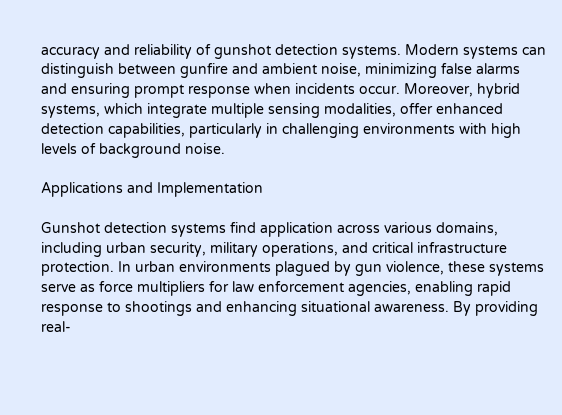accuracy and reliability of gunshot detection systems. Modern systems can distinguish between gunfire and ambient noise, minimizing false alarms and ensuring prompt response when incidents occur. Moreover, hybrid systems, which integrate multiple sensing modalities, offer enhanced detection capabilities, particularly in challenging environments with high levels of background noise.

Applications and Implementation

Gunshot detection systems find application across various domains, including urban security, military operations, and critical infrastructure protection. In urban environments plagued by gun violence, these systems serve as force multipliers for law enforcement agencies, enabling rapid response to shootings and enhancing situational awareness. By providing real-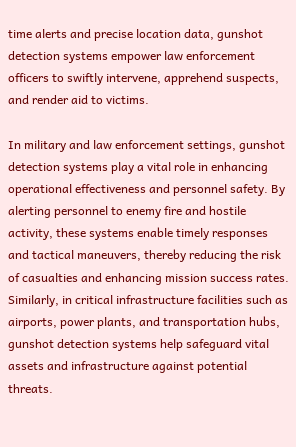time alerts and precise location data, gunshot detection systems empower law enforcement officers to swiftly intervene, apprehend suspects, and render aid to victims.

In military and law enforcement settings, gunshot detection systems play a vital role in enhancing operational effectiveness and personnel safety. By alerting personnel to enemy fire and hostile activity, these systems enable timely responses and tactical maneuvers, thereby reducing the risk of casualties and enhancing mission success rates. Similarly, in critical infrastructure facilities such as airports, power plants, and transportation hubs, gunshot detection systems help safeguard vital assets and infrastructure against potential threats.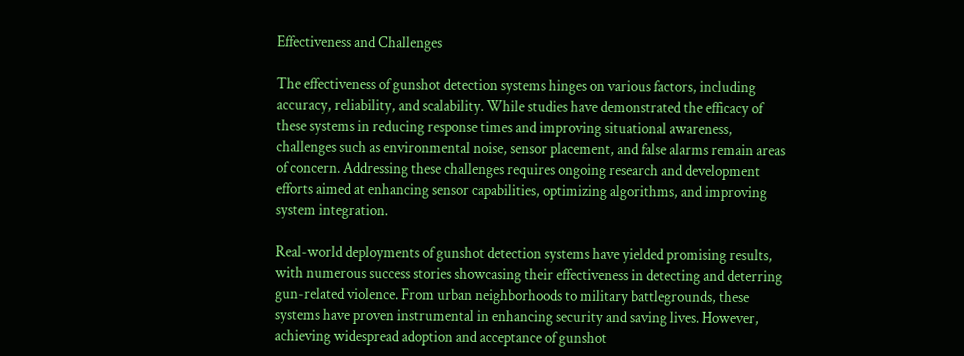Effectiveness and Challenges

The effectiveness of gunshot detection systems hinges on various factors, including accuracy, reliability, and scalability. While studies have demonstrated the efficacy of these systems in reducing response times and improving situational awareness, challenges such as environmental noise, sensor placement, and false alarms remain areas of concern. Addressing these challenges requires ongoing research and development efforts aimed at enhancing sensor capabilities, optimizing algorithms, and improving system integration.

Real-world deployments of gunshot detection systems have yielded promising results, with numerous success stories showcasing their effectiveness in detecting and deterring gun-related violence. From urban neighborhoods to military battlegrounds, these systems have proven instrumental in enhancing security and saving lives. However, achieving widespread adoption and acceptance of gunshot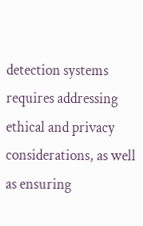detection systems requires addressing ethical and privacy considerations, as well as ensuring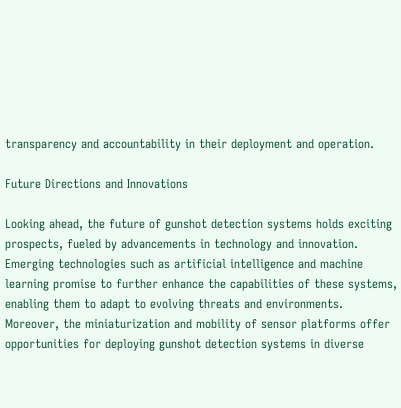transparency and accountability in their deployment and operation.

Future Directions and Innovations

Looking ahead, the future of gunshot detection systems holds exciting prospects, fueled by advancements in technology and innovation. Emerging technologies such as artificial intelligence and machine learning promise to further enhance the capabilities of these systems, enabling them to adapt to evolving threats and environments. Moreover, the miniaturization and mobility of sensor platforms offer opportunities for deploying gunshot detection systems in diverse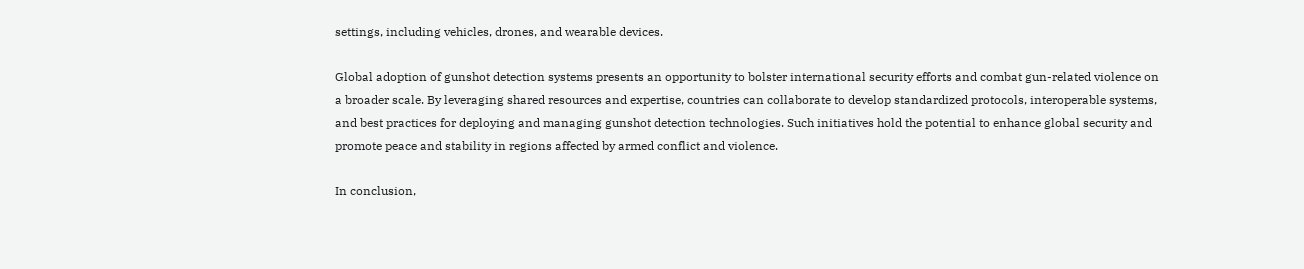settings, including vehicles, drones, and wearable devices.

Global adoption of gunshot detection systems presents an opportunity to bolster international security efforts and combat gun-related violence on a broader scale. By leveraging shared resources and expertise, countries can collaborate to develop standardized protocols, interoperable systems, and best practices for deploying and managing gunshot detection technologies. Such initiatives hold the potential to enhance global security and promote peace and stability in regions affected by armed conflict and violence.

In conclusion,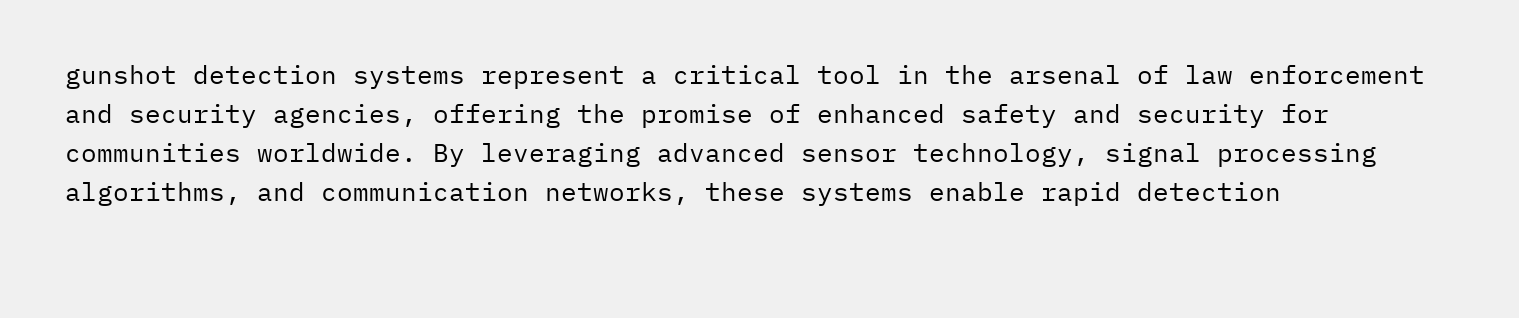gunshot detection systems represent a critical tool in the arsenal of law enforcement and security agencies, offering the promise of enhanced safety and security for communities worldwide. By leveraging advanced sensor technology, signal processing algorithms, and communication networks, these systems enable rapid detection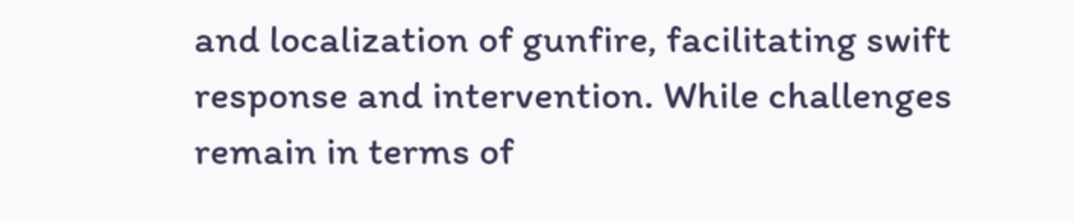and localization of gunfire, facilitating swift response and intervention. While challenges remain in terms of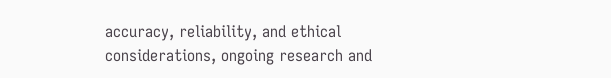accuracy, reliability, and ethical considerations, ongoing research and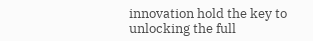innovation hold the key to unlocking the full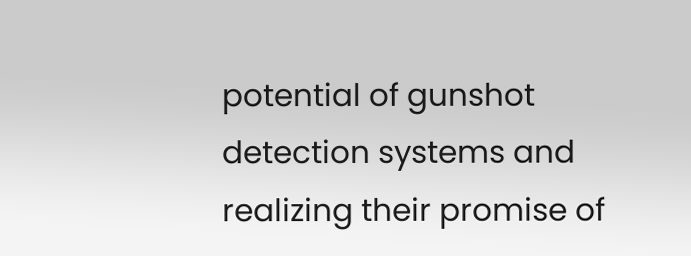potential of gunshot detection systems and realizing their promise of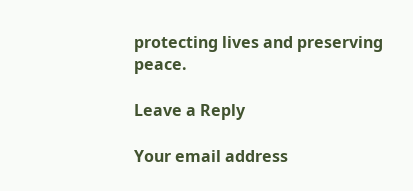protecting lives and preserving peace.

Leave a Reply

Your email address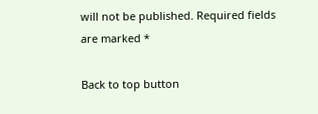will not be published. Required fields are marked *

Back to top button